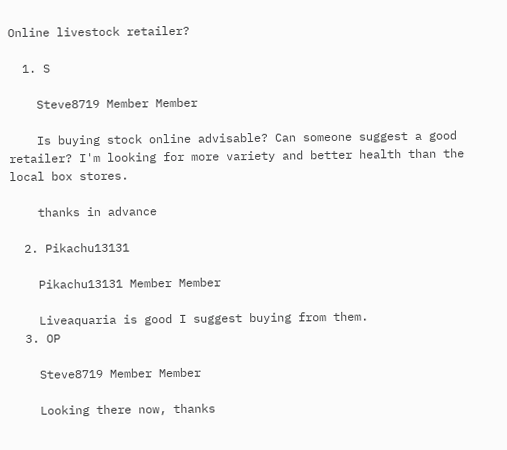Online livestock retailer?

  1. S

    Steve8719 Member Member

    Is buying stock online advisable? Can someone suggest a good retailer? I'm looking for more variety and better health than the local box stores.

    thanks in advance

  2. Pikachu13131

    Pikachu13131 Member Member

    Liveaquaria is good I suggest buying from them.
  3. OP

    Steve8719 Member Member

    Looking there now, thanks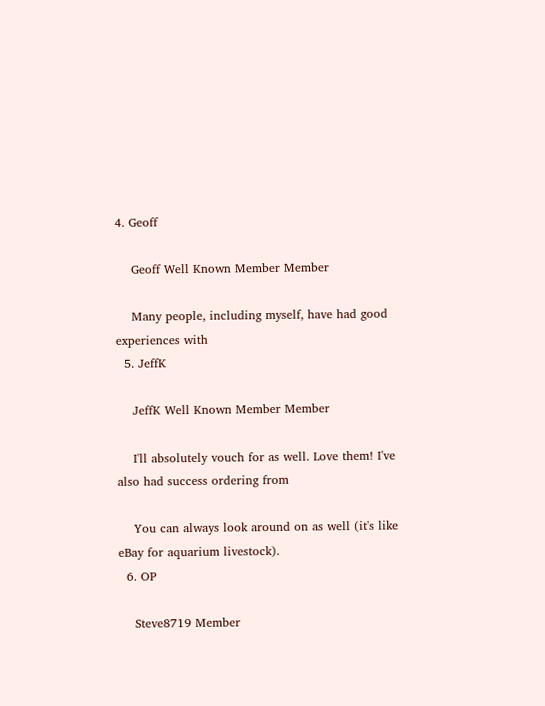4. Geoff

    Geoff Well Known Member Member

    Many people, including myself, have had good experiences with
  5. JeffK

    JeffK Well Known Member Member

    I'll absolutely vouch for as well. Love them! I've also had success ordering from

    You can always look around on as well (it's like eBay for aquarium livestock).
  6. OP

    Steve8719 Member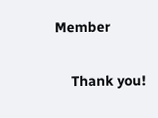Member

    Thank you!